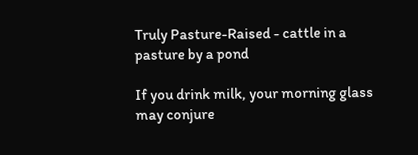Truly Pasture-Raised - cattle in a pasture by a pond

If you drink milk, your morning glass may conjure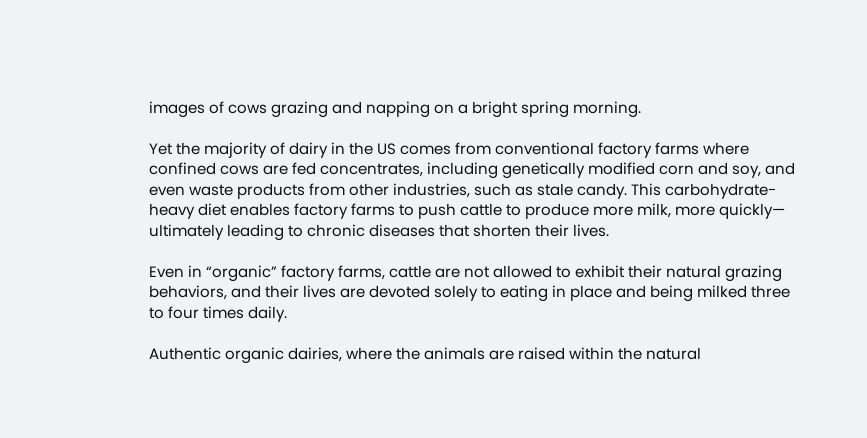images of cows grazing and napping on a bright spring morning.

Yet the majority of dairy in the US comes from conventional factory farms where confined cows are fed concentrates, including genetically modified corn and soy, and even waste products from other industries, such as stale candy. This carbohydrate-heavy diet enables factory farms to push cattle to produce more milk, more quickly— ultimately leading to chronic diseases that shorten their lives.

Even in “organic” factory farms, cattle are not allowed to exhibit their natural grazing behaviors, and their lives are devoted solely to eating in place and being milked three to four times daily.

Authentic organic dairies, where the animals are raised within the natural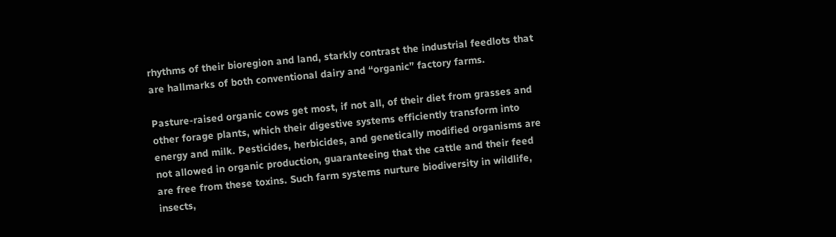rhythms of their bioregion and land, starkly contrast the industrial feedlots that are hallmarks of both conventional dairy and “organic” factory farms.

Pasture-raised organic cows get most, if not all, of their diet from grasses and other forage plants, which their digestive systems efficiently transform into energy and milk. Pesticides, herbicides, and genetically modified organisms are not allowed in organic production, guaranteeing that the cattle and their feed are free from these toxins. Such farm systems nurture biodiversity in wildlife, insects,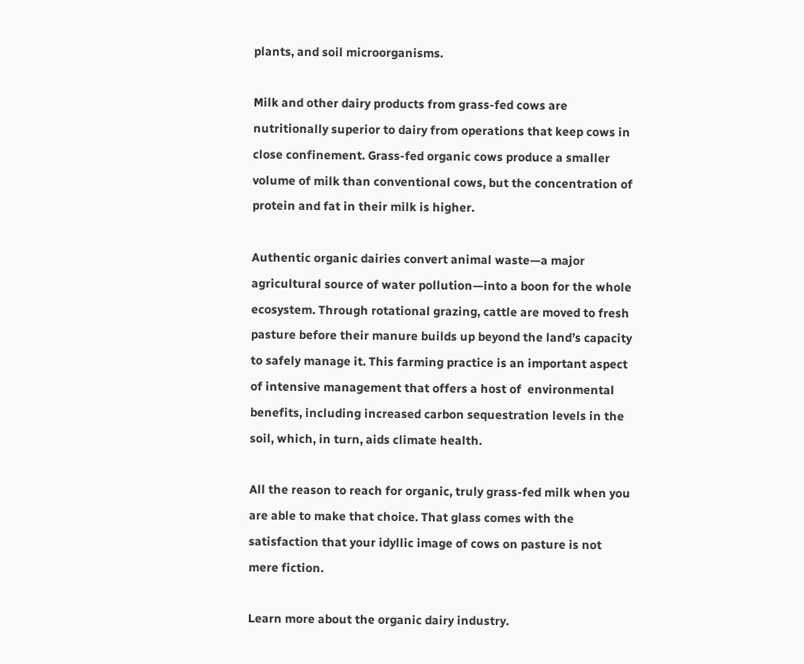plants, and soil microorganisms.

Milk and other dairy products from grass-fed cows are nutritionally superior to dairy from operations that keep cows in close confinement. Grass-fed organic cows produce a smaller volume of milk than conventional cows, but the concentration of  protein and fat in their milk is higher.

Authentic organic dairies convert animal waste—a major agricultural source of water pollution—into a boon for the whole ecosystem. Through rotational grazing, cattle are moved to fresh pasture before their manure builds up beyond the land’s capacity to safely manage it. This farming practice is an important aspect of intensive management that offers a host of  environmental benefits, including increased carbon sequestration levels in the soil, which, in turn, aids climate health.

All the reason to reach for organic, truly grass-fed milk when you are able to make that choice. That glass comes with the satisfaction that your idyllic image of cows on pasture is not mere fiction.

Learn more about the organic dairy industry.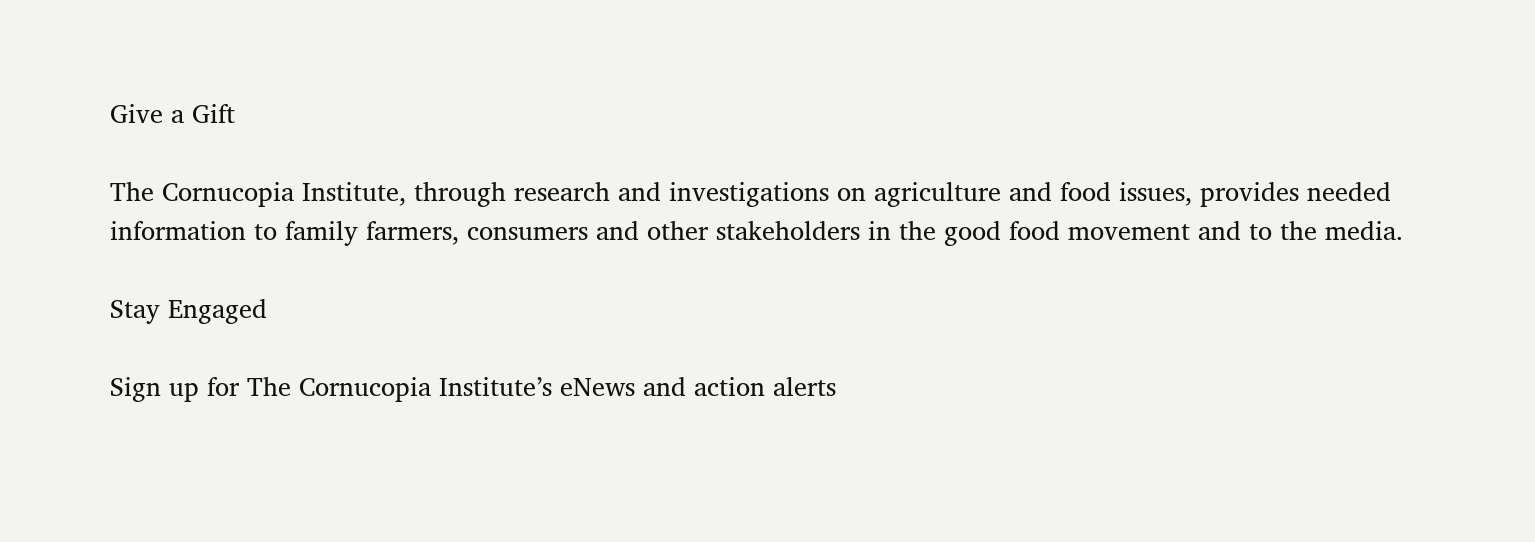Give a Gift

The Cornucopia Institute, through research and investigations on agriculture and food issues, provides needed information to family farmers, consumers and other stakeholders in the good food movement and to the media.

Stay Engaged

Sign up for The Cornucopia Institute’s eNews and action alerts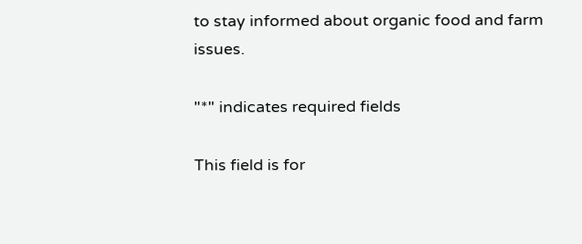to stay informed about organic food and farm issues.

"*" indicates required fields

This field is for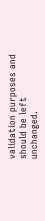validation purposes and should be left unchanged.